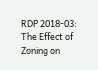RDP 2018-03: The Effect of Zoning on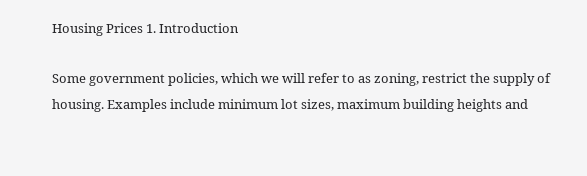Housing Prices 1. Introduction

Some government policies, which we will refer to as zoning, restrict the supply of housing. Examples include minimum lot sizes, maximum building heights and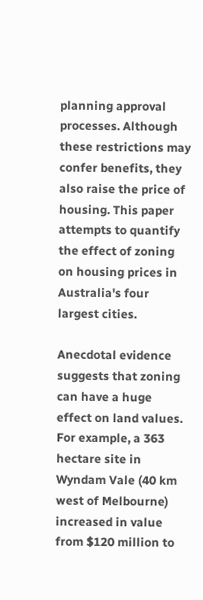planning approval processes. Although these restrictions may confer benefits, they also raise the price of housing. This paper attempts to quantify the effect of zoning on housing prices in Australia's four largest cities.

Anecdotal evidence suggests that zoning can have a huge effect on land values. For example, a 363 hectare site in Wyndam Vale (40 km west of Melbourne) increased in value from $120 million to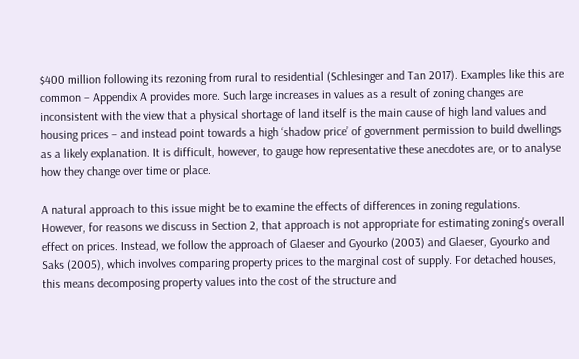$400 million following its rezoning from rural to residential (Schlesinger and Tan 2017). Examples like this are common – Appendix A provides more. Such large increases in values as a result of zoning changes are inconsistent with the view that a physical shortage of land itself is the main cause of high land values and housing prices – and instead point towards a high ‘shadow price’ of government permission to build dwellings as a likely explanation. It is difficult, however, to gauge how representative these anecdotes are, or to analyse how they change over time or place.

A natural approach to this issue might be to examine the effects of differences in zoning regulations. However, for reasons we discuss in Section 2, that approach is not appropriate for estimating zoning's overall effect on prices. Instead, we follow the approach of Glaeser and Gyourko (2003) and Glaeser, Gyourko and Saks (2005), which involves comparing property prices to the marginal cost of supply. For detached houses, this means decomposing property values into the cost of the structure and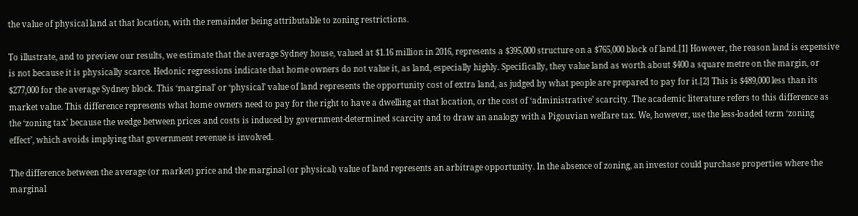the value of physical land at that location, with the remainder being attributable to zoning restrictions.

To illustrate, and to preview our results, we estimate that the average Sydney house, valued at $1.16 million in 2016, represents a $395,000 structure on a $765,000 block of land.[1] However, the reason land is expensive is not because it is physically scarce. Hedonic regressions indicate that home owners do not value it, as land, especially highly. Specifically, they value land as worth about $400 a square metre on the margin, or $277,000 for the average Sydney block. This ‘marginal’ or ‘physical’ value of land represents the opportunity cost of extra land, as judged by what people are prepared to pay for it.[2] This is $489,000 less than its market value. This difference represents what home owners need to pay for the right to have a dwelling at that location, or the cost of ‘administrative’ scarcity. The academic literature refers to this difference as the ‘zoning tax’ because the wedge between prices and costs is induced by government-determined scarcity and to draw an analogy with a Pigouvian welfare tax. We, however, use the less-loaded term ‘zoning effect’, which avoids implying that government revenue is involved.

The difference between the average (or market) price and the marginal (or physical) value of land represents an arbitrage opportunity. In the absence of zoning, an investor could purchase properties where the marginal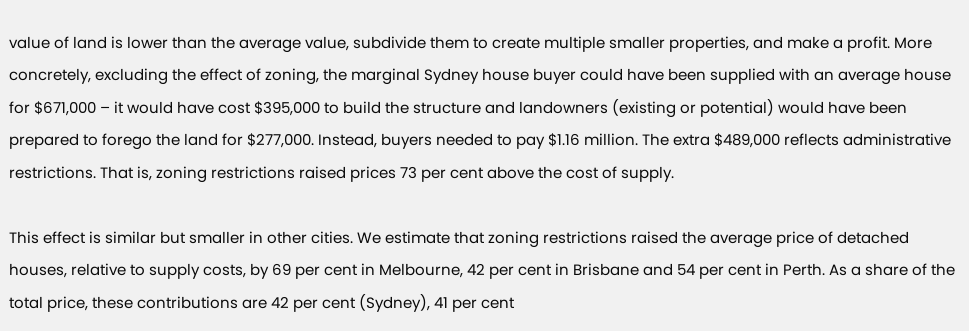value of land is lower than the average value, subdivide them to create multiple smaller properties, and make a profit. More concretely, excluding the effect of zoning, the marginal Sydney house buyer could have been supplied with an average house for $671,000 – it would have cost $395,000 to build the structure and landowners (existing or potential) would have been prepared to forego the land for $277,000. Instead, buyers needed to pay $1.16 million. The extra $489,000 reflects administrative restrictions. That is, zoning restrictions raised prices 73 per cent above the cost of supply.

This effect is similar but smaller in other cities. We estimate that zoning restrictions raised the average price of detached houses, relative to supply costs, by 69 per cent in Melbourne, 42 per cent in Brisbane and 54 per cent in Perth. As a share of the total price, these contributions are 42 per cent (Sydney), 41 per cent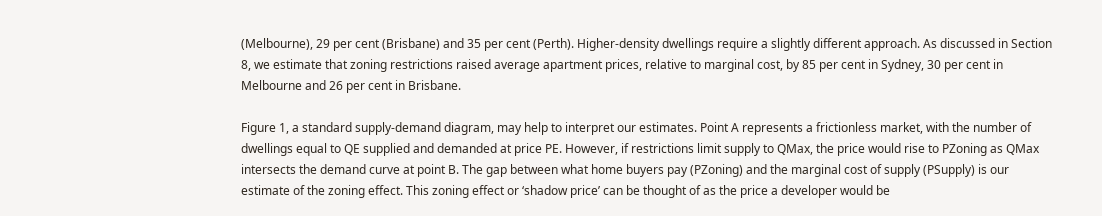(Melbourne), 29 per cent (Brisbane) and 35 per cent (Perth). Higher-density dwellings require a slightly different approach. As discussed in Section 8, we estimate that zoning restrictions raised average apartment prices, relative to marginal cost, by 85 per cent in Sydney, 30 per cent in Melbourne and 26 per cent in Brisbane.

Figure 1, a standard supply-demand diagram, may help to interpret our estimates. Point A represents a frictionless market, with the number of dwellings equal to QE supplied and demanded at price PE. However, if restrictions limit supply to QMax, the price would rise to PZoning as QMax intersects the demand curve at point B. The gap between what home buyers pay (PZoning) and the marginal cost of supply (PSupply) is our estimate of the zoning effect. This zoning effect or ‘shadow price’ can be thought of as the price a developer would be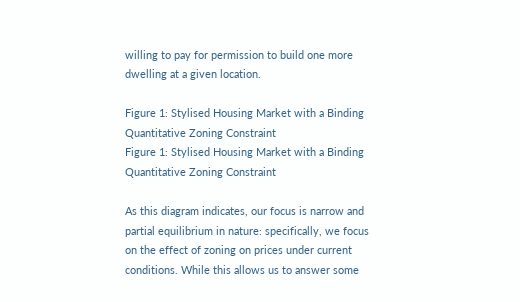willing to pay for permission to build one more dwelling at a given location.

Figure 1: Stylised Housing Market with a Binding Quantitative Zoning Constraint
Figure 1: Stylised Housing Market with a Binding Quantitative Zoning Constraint

As this diagram indicates, our focus is narrow and partial equilibrium in nature: specifically, we focus on the effect of zoning on prices under current conditions. While this allows us to answer some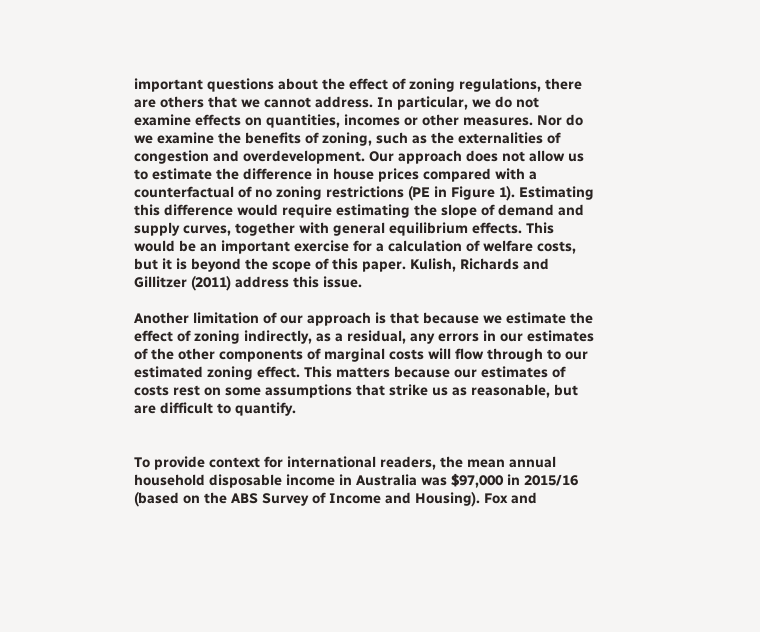important questions about the effect of zoning regulations, there are others that we cannot address. In particular, we do not examine effects on quantities, incomes or other measures. Nor do we examine the benefits of zoning, such as the externalities of congestion and overdevelopment. Our approach does not allow us to estimate the difference in house prices compared with a counterfactual of no zoning restrictions (PE in Figure 1). Estimating this difference would require estimating the slope of demand and supply curves, together with general equilibrium effects. This would be an important exercise for a calculation of welfare costs, but it is beyond the scope of this paper. Kulish, Richards and Gillitzer (2011) address this issue.

Another limitation of our approach is that because we estimate the effect of zoning indirectly, as a residual, any errors in our estimates of the other components of marginal costs will flow through to our estimated zoning effect. This matters because our estimates of costs rest on some assumptions that strike us as reasonable, but are difficult to quantify.


To provide context for international readers, the mean annual household disposable income in Australia was $97,000 in 2015/16 (based on the ABS Survey of Income and Housing). Fox and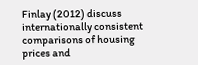Finlay (2012) discuss internationally consistent comparisons of housing prices and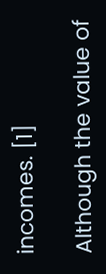incomes. [1]

Although the value of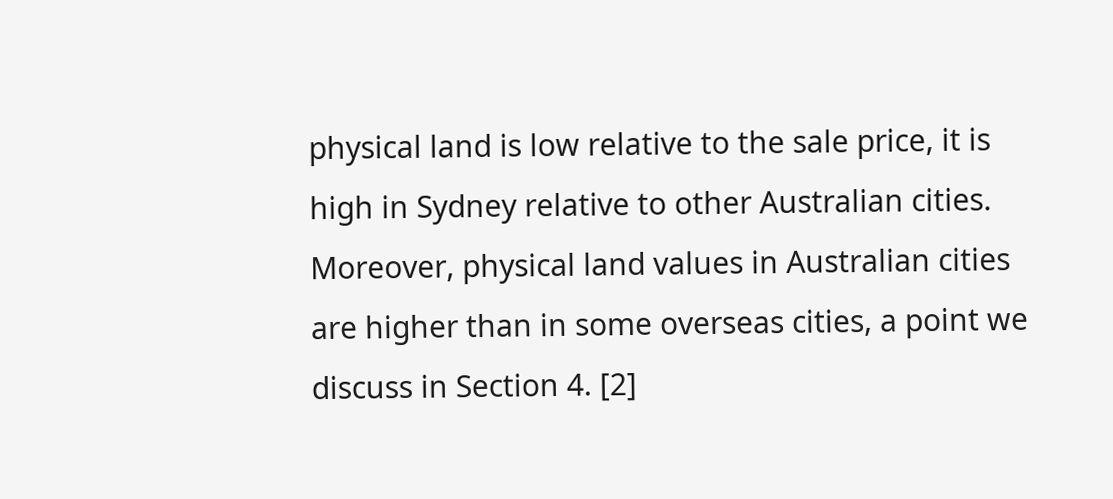physical land is low relative to the sale price, it is high in Sydney relative to other Australian cities. Moreover, physical land values in Australian cities are higher than in some overseas cities, a point we discuss in Section 4. [2]